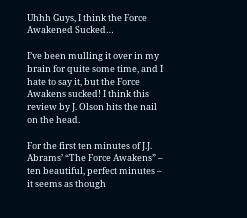Uhhh Guys, I think the Force Awakened Sucked…

I’ve been mulling it over in my brain for quite some time, and I hate to say it, but the Force Awakens sucked! I think this review by J. Olson hits the nail on the head.

For the first ten minutes of J.J. Abrams’ “The Force Awakens” – ten beautiful, perfect minutes – it seems as though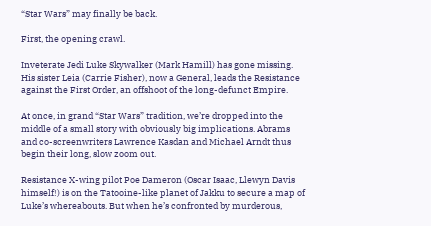“Star Wars” may finally be back.

First, the opening crawl.

Inveterate Jedi Luke Skywalker (Mark Hamill) has gone missing. His sister Leia (Carrie Fisher), now a General, leads the Resistance against the First Order, an offshoot of the long-defunct Empire.

At once, in grand “Star Wars” tradition, we’re dropped into the middle of a small story with obviously big implications. Abrams and co-screenwriters Lawrence Kasdan and Michael Arndt thus begin their long, slow zoom out.

Resistance X-wing pilot Poe Dameron (Oscar Isaac, Llewyn Davis himself!) is on the Tatooine-like planet of Jakku to secure a map of Luke’s whereabouts. But when he’s confronted by murderous,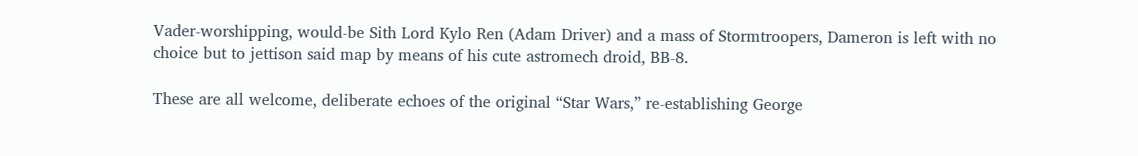Vader-worshipping, would-be Sith Lord Kylo Ren (Adam Driver) and a mass of Stormtroopers, Dameron is left with no choice but to jettison said map by means of his cute astromech droid, BB-8.

These are all welcome, deliberate echoes of the original “Star Wars,” re-establishing George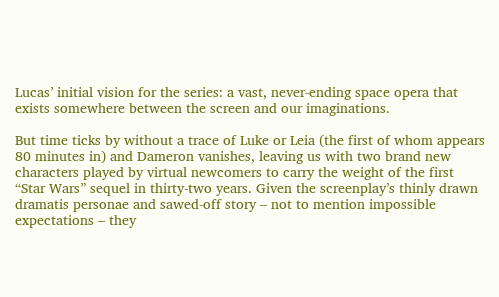Lucas’ initial vision for the series: a vast, never-ending space opera that exists somewhere between the screen and our imaginations.

But time ticks by without a trace of Luke or Leia (the first of whom appears 80 minutes in) and Dameron vanishes, leaving us with two brand new characters played by virtual newcomers to carry the weight of the first “Star Wars” sequel in thirty-two years. Given the screenplay’s thinly drawn dramatis personae and sawed-off story – not to mention impossible expectations – they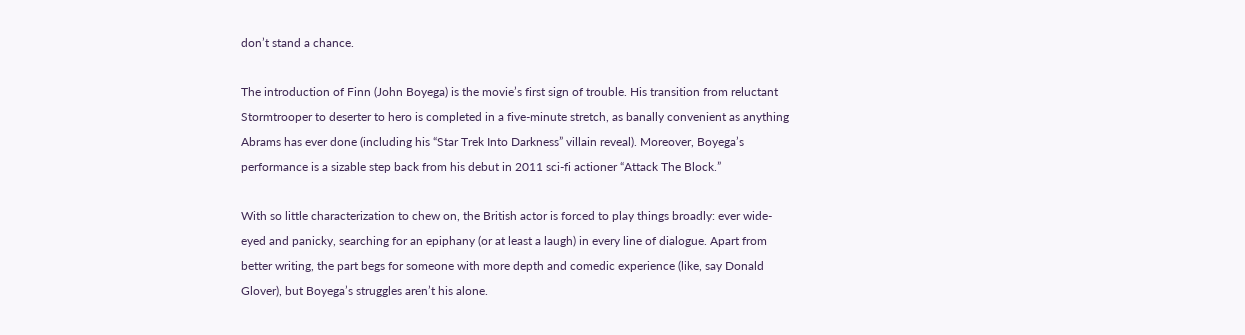don’t stand a chance.

The introduction of Finn (John Boyega) is the movie’s first sign of trouble. His transition from reluctant Stormtrooper to deserter to hero is completed in a five-minute stretch, as banally convenient as anything Abrams has ever done (including his “Star Trek Into Darkness” villain reveal). Moreover, Boyega’s performance is a sizable step back from his debut in 2011 sci-fi actioner “Attack The Block.”

With so little characterization to chew on, the British actor is forced to play things broadly: ever wide-eyed and panicky, searching for an epiphany (or at least a laugh) in every line of dialogue. Apart from better writing, the part begs for someone with more depth and comedic experience (like, say Donald Glover), but Boyega’s struggles aren’t his alone.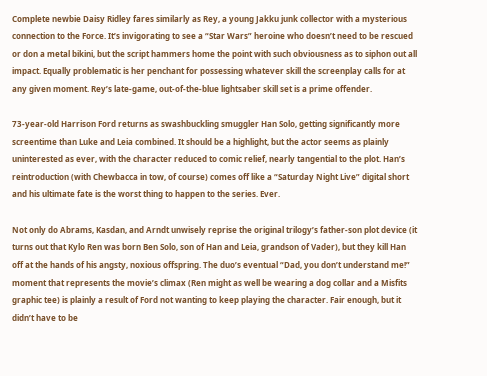Complete newbie Daisy Ridley fares similarly as Rey, a young Jakku junk collector with a mysterious connection to the Force. It’s invigorating to see a “Star Wars” heroine who doesn’t need to be rescued or don a metal bikini, but the script hammers home the point with such obviousness as to siphon out all impact. Equally problematic is her penchant for possessing whatever skill the screenplay calls for at any given moment. Rey’s late-game, out-of-the-blue lightsaber skill set is a prime offender.

73-year-old Harrison Ford returns as swashbuckling smuggler Han Solo, getting significantly more screentime than Luke and Leia combined. It should be a highlight, but the actor seems as plainly uninterested as ever, with the character reduced to comic relief, nearly tangential to the plot. Han’s reintroduction (with Chewbacca in tow, of course) comes off like a “Saturday Night Live” digital short and his ultimate fate is the worst thing to happen to the series. Ever.

Not only do Abrams, Kasdan, and Arndt unwisely reprise the original trilogy’s father-son plot device (it turns out that Kylo Ren was born Ben Solo, son of Han and Leia, grandson of Vader), but they kill Han off at the hands of his angsty, noxious offspring. The duo’s eventual “Dad, you don’t understand me!” moment that represents the movie’s climax (Ren might as well be wearing a dog collar and a Misfits graphic tee) is plainly a result of Ford not wanting to keep playing the character. Fair enough, but it didn’t have to be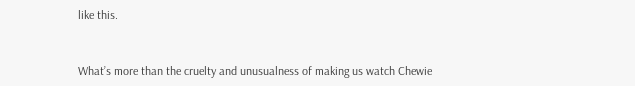like this.


What’s more than the cruelty and unusualness of making us watch Chewie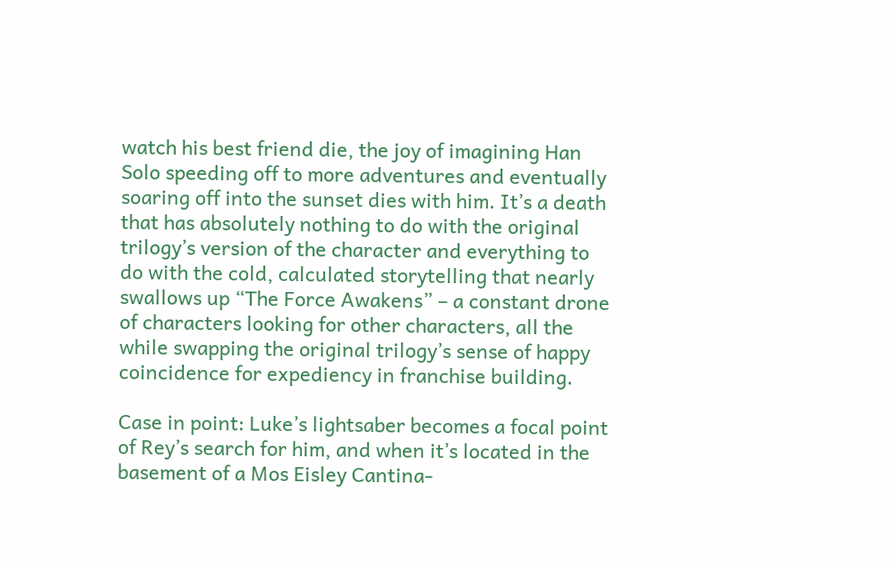watch his best friend die, the joy of imagining Han Solo speeding off to more adventures and eventually soaring off into the sunset dies with him. It’s a death that has absolutely nothing to do with the original trilogy’s version of the character and everything to do with the cold, calculated storytelling that nearly swallows up “The Force Awakens” – a constant drone of characters looking for other characters, all the while swapping the original trilogy’s sense of happy coincidence for expediency in franchise building.

Case in point: Luke’s lightsaber becomes a focal point of Rey’s search for him, and when it’s located in the basement of a Mos Eisley Cantina-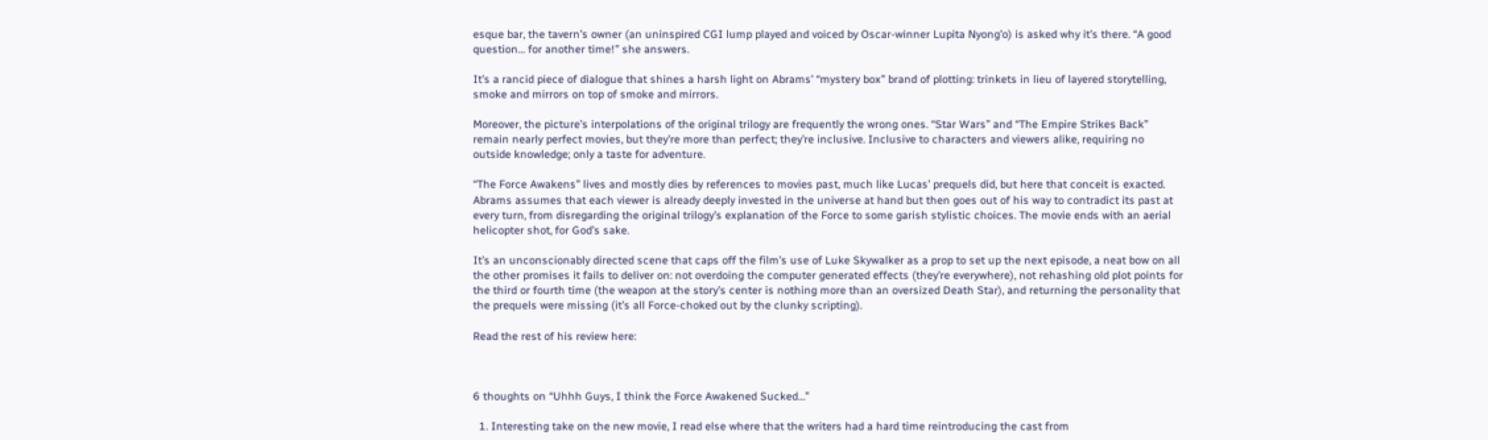esque bar, the tavern’s owner (an uninspired CGI lump played and voiced by Oscar-winner Lupita Nyong’o) is asked why it’s there. “A good question… for another time!” she answers.

It’s a rancid piece of dialogue that shines a harsh light on Abrams’ “mystery box” brand of plotting: trinkets in lieu of layered storytelling, smoke and mirrors on top of smoke and mirrors.

Moreover, the picture’s interpolations of the original trilogy are frequently the wrong ones. “Star Wars” and “The Empire Strikes Back” remain nearly perfect movies, but they’re more than perfect; they’re inclusive. Inclusive to characters and viewers alike, requiring no outside knowledge; only a taste for adventure.

“The Force Awakens” lives and mostly dies by references to movies past, much like Lucas’ prequels did, but here that conceit is exacted. Abrams assumes that each viewer is already deeply invested in the universe at hand but then goes out of his way to contradict its past at every turn, from disregarding the original trilogy’s explanation of the Force to some garish stylistic choices. The movie ends with an aerial helicopter shot, for God’s sake.

It’s an unconscionably directed scene that caps off the film’s use of Luke Skywalker as a prop to set up the next episode, a neat bow on all the other promises it fails to deliver on: not overdoing the computer generated effects (they’re everywhere), not rehashing old plot points for the third or fourth time (the weapon at the story’s center is nothing more than an oversized Death Star), and returning the personality that the prequels were missing (it’s all Force-choked out by the clunky scripting).

Read the rest of his review here:



6 thoughts on “Uhhh Guys, I think the Force Awakened Sucked…”

  1. Interesting take on the new movie, I read else where that the writers had a hard time reintroducing the cast from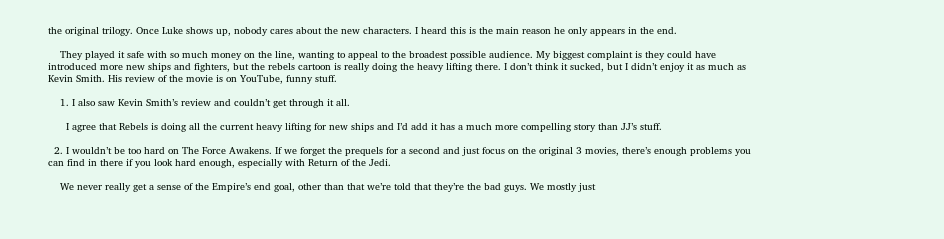the original trilogy. Once Luke shows up, nobody cares about the new characters. I heard this is the main reason he only appears in the end.

    They played it safe with so much money on the line, wanting to appeal to the broadest possible audience. My biggest complaint is they could have introduced more new ships and fighters, but the rebels cartoon is really doing the heavy lifting there. I don’t think it sucked, but I didn’t enjoy it as much as Kevin Smith. His review of the movie is on YouTube, funny stuff.

    1. I also saw Kevin Smith’s review and couldn’t get through it all.

      I agree that Rebels is doing all the current heavy lifting for new ships and I’d add it has a much more compelling story than JJ’s stuff.

  2. I wouldn’t be too hard on The Force Awakens. If we forget the prequels for a second and just focus on the original 3 movies, there’s enough problems you can find in there if you look hard enough, especially with Return of the Jedi.

    We never really get a sense of the Empire’s end goal, other than that we’re told that they’re the bad guys. We mostly just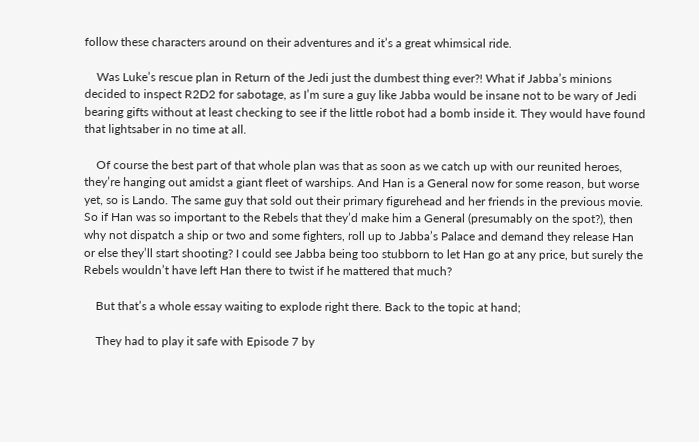follow these characters around on their adventures and it’s a great whimsical ride.

    Was Luke’s rescue plan in Return of the Jedi just the dumbest thing ever?! What if Jabba’s minions decided to inspect R2D2 for sabotage, as I’m sure a guy like Jabba would be insane not to be wary of Jedi bearing gifts without at least checking to see if the little robot had a bomb inside it. They would have found that lightsaber in no time at all.

    Of course the best part of that whole plan was that as soon as we catch up with our reunited heroes, they’re hanging out amidst a giant fleet of warships. And Han is a General now for some reason, but worse yet, so is Lando. The same guy that sold out their primary figurehead and her friends in the previous movie. So if Han was so important to the Rebels that they’d make him a General (presumably on the spot?), then why not dispatch a ship or two and some fighters, roll up to Jabba’s Palace and demand they release Han or else they’ll start shooting? I could see Jabba being too stubborn to let Han go at any price, but surely the Rebels wouldn’t have left Han there to twist if he mattered that much?

    But that’s a whole essay waiting to explode right there. Back to the topic at hand;

    They had to play it safe with Episode 7 by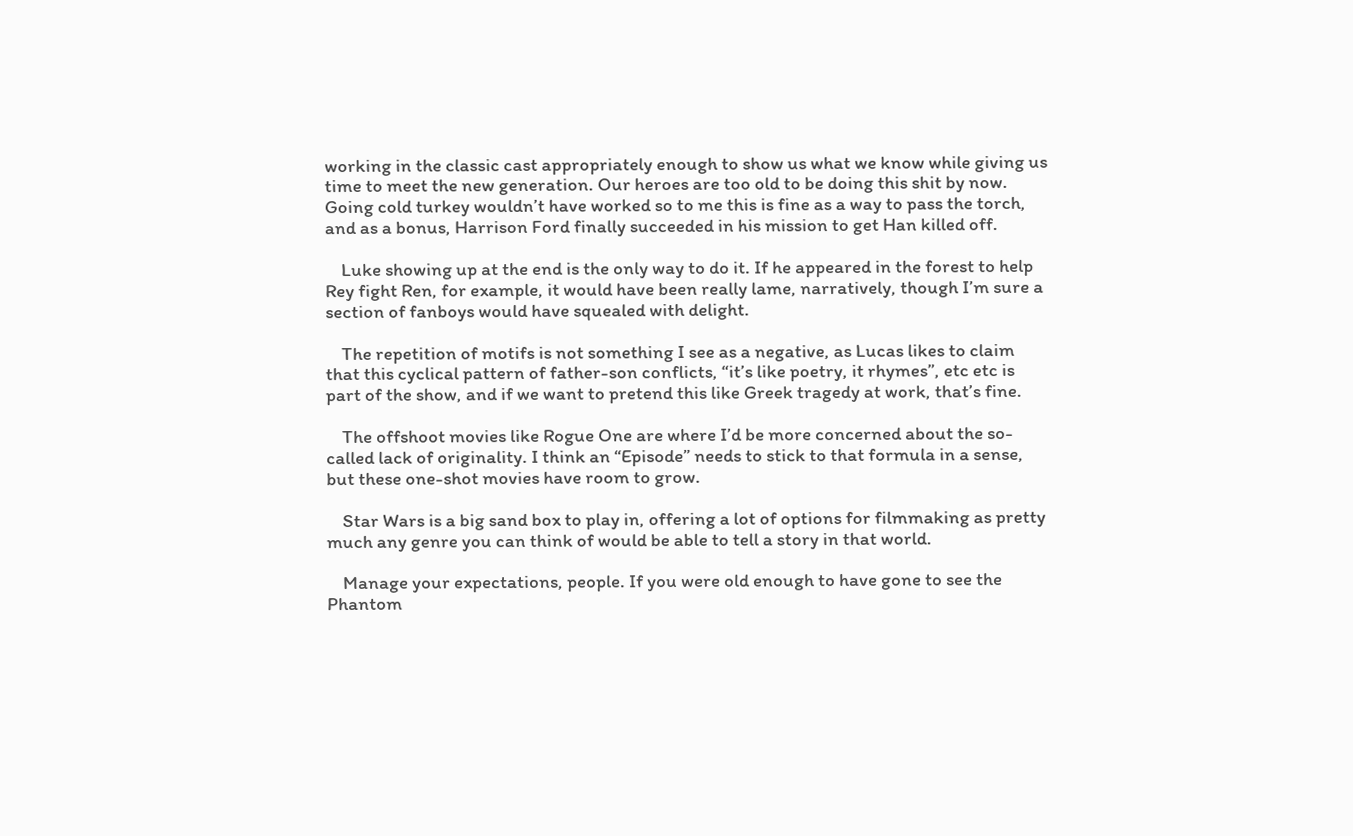working in the classic cast appropriately enough to show us what we know while giving us time to meet the new generation. Our heroes are too old to be doing this shit by now. Going cold turkey wouldn’t have worked so to me this is fine as a way to pass the torch, and as a bonus, Harrison Ford finally succeeded in his mission to get Han killed off.

    Luke showing up at the end is the only way to do it. If he appeared in the forest to help Rey fight Ren, for example, it would have been really lame, narratively, though I’m sure a section of fanboys would have squealed with delight.

    The repetition of motifs is not something I see as a negative, as Lucas likes to claim that this cyclical pattern of father-son conflicts, “it’s like poetry, it rhymes”, etc etc is part of the show, and if we want to pretend this like Greek tragedy at work, that’s fine.

    The offshoot movies like Rogue One are where I’d be more concerned about the so-called lack of originality. I think an “Episode” needs to stick to that formula in a sense, but these one-shot movies have room to grow.

    Star Wars is a big sand box to play in, offering a lot of options for filmmaking as pretty much any genre you can think of would be able to tell a story in that world.

    Manage your expectations, people. If you were old enough to have gone to see the Phantom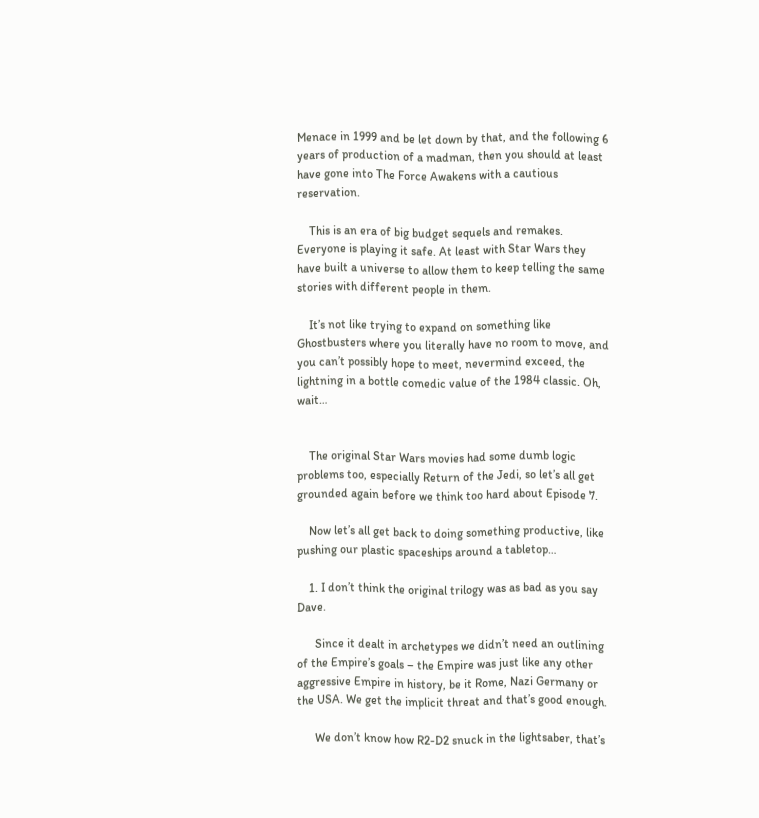Menace in 1999 and be let down by that, and the following 6 years of production of a madman, then you should at least have gone into The Force Awakens with a cautious reservation.

    This is an era of big budget sequels and remakes. Everyone is playing it safe. At least with Star Wars they have built a universe to allow them to keep telling the same stories with different people in them.

    It’s not like trying to expand on something like Ghostbusters where you literally have no room to move, and you can’t possibly hope to meet, nevermind exceed, the lightning in a bottle comedic value of the 1984 classic. Oh, wait…


    The original Star Wars movies had some dumb logic problems too, especially Return of the Jedi, so let’s all get grounded again before we think too hard about Episode 7.

    Now let’s all get back to doing something productive, like pushing our plastic spaceships around a tabletop…

    1. I don’t think the original trilogy was as bad as you say Dave.

      Since it dealt in archetypes we didn’t need an outlining of the Empire’s goals – the Empire was just like any other aggressive Empire in history, be it Rome, Nazi Germany or the USA. We get the implicit threat and that’s good enough.

      We don’t know how R2-D2 snuck in the lightsaber, that’s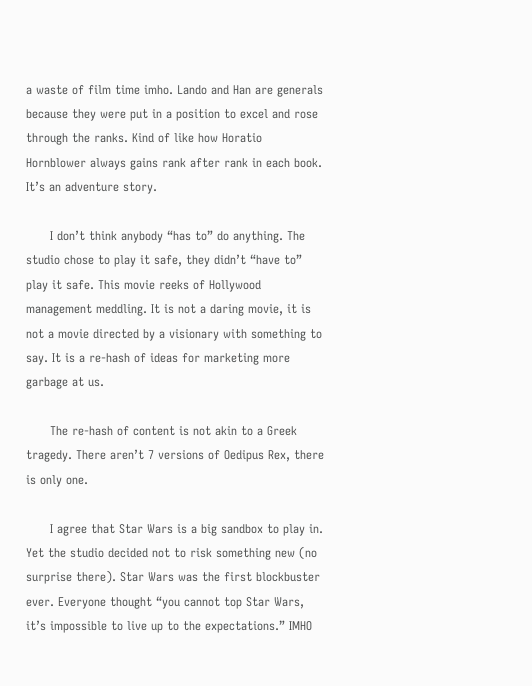a waste of film time imho. Lando and Han are generals because they were put in a position to excel and rose through the ranks. Kind of like how Horatio Hornblower always gains rank after rank in each book. It’s an adventure story.

      I don’t think anybody “has to” do anything. The studio chose to play it safe, they didn’t “have to” play it safe. This movie reeks of Hollywood management meddling. It is not a daring movie, it is not a movie directed by a visionary with something to say. It is a re-hash of ideas for marketing more garbage at us.

      The re-hash of content is not akin to a Greek tragedy. There aren’t 7 versions of Oedipus Rex, there is only one.

      I agree that Star Wars is a big sandbox to play in. Yet the studio decided not to risk something new (no surprise there). Star Wars was the first blockbuster ever. Everyone thought “you cannot top Star Wars, it’s impossible to live up to the expectations.” IMHO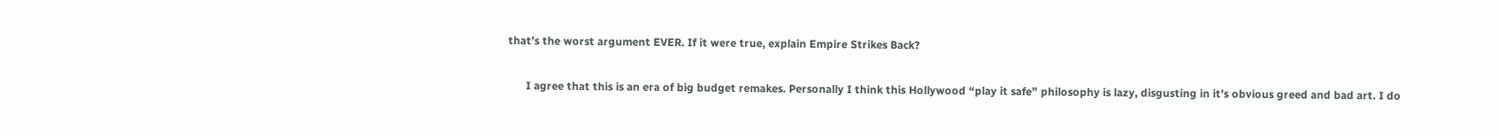that’s the worst argument EVER. If it were true, explain Empire Strikes Back?

      I agree that this is an era of big budget remakes. Personally I think this Hollywood “play it safe” philosophy is lazy, disgusting in it’s obvious greed and bad art. I do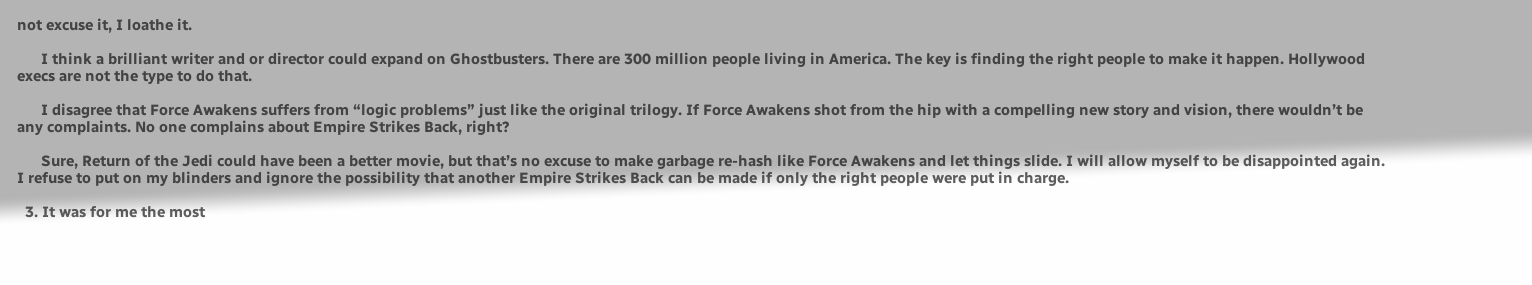not excuse it, I loathe it.

      I think a brilliant writer and or director could expand on Ghostbusters. There are 300 million people living in America. The key is finding the right people to make it happen. Hollywood execs are not the type to do that.

      I disagree that Force Awakens suffers from “logic problems” just like the original trilogy. If Force Awakens shot from the hip with a compelling new story and vision, there wouldn’t be any complaints. No one complains about Empire Strikes Back, right?

      Sure, Return of the Jedi could have been a better movie, but that’s no excuse to make garbage re-hash like Force Awakens and let things slide. I will allow myself to be disappointed again. I refuse to put on my blinders and ignore the possibility that another Empire Strikes Back can be made if only the right people were put in charge.

  3. It was for me the most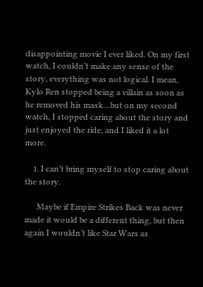disappointing movie I ever liked. On my first watch, I couldn’t make any sense of the story, everything was not logical. I mean, Kylo Ren stopped being a villain as soon as he removed his mask…but on my second watch, I stopped caring about the story and just enjoyed the ride, and I liked it a lot more.

    1. I can’t bring myself to stop caring about the story.

      Maybe if Empire Strikes Back was never made it would be a different thing, but then again I wouldn’t like Star Wars as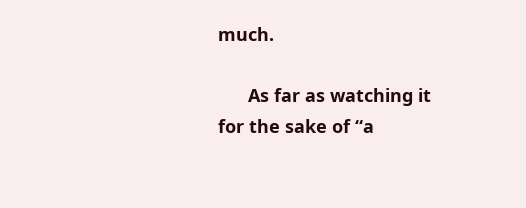much.

      As far as watching it for the sake of “a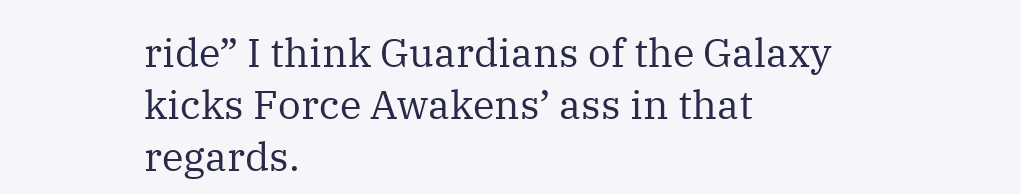ride” I think Guardians of the Galaxy kicks Force Awakens’ ass in that regards.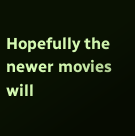Hopefully the newer movies will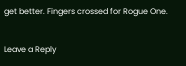get better. Fingers crossed for Rogue One.

Leave a Reply